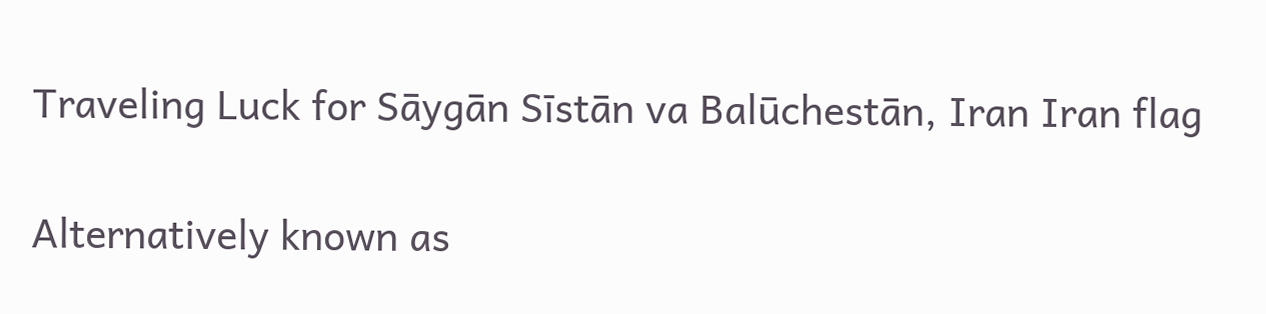Traveling Luck for Sāygān Sīstān va Balūchestān, Iran Iran flag

Alternatively known as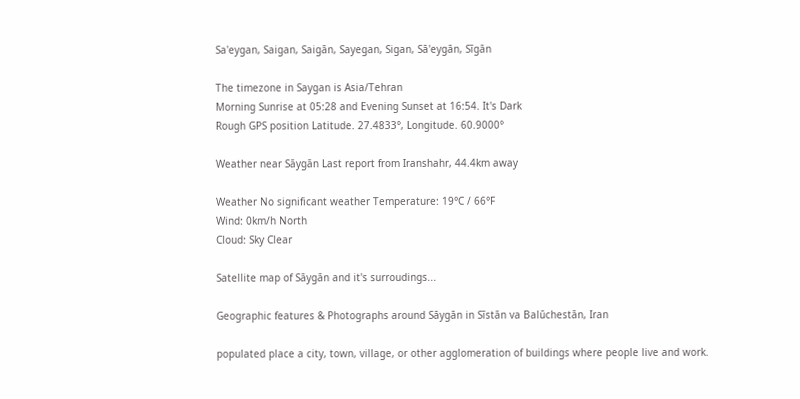Sa'eygan, Saigan, Saigān, Sayegan, Sigan, Sā'eygān, Sīgān

The timezone in Saygan is Asia/Tehran
Morning Sunrise at 05:28 and Evening Sunset at 16:54. It's Dark
Rough GPS position Latitude. 27.4833°, Longitude. 60.9000°

Weather near Sāygān Last report from Iranshahr, 44.4km away

Weather No significant weather Temperature: 19°C / 66°F
Wind: 0km/h North
Cloud: Sky Clear

Satellite map of Sāygān and it's surroudings...

Geographic features & Photographs around Sāygān in Sīstān va Balūchestān, Iran

populated place a city, town, village, or other agglomeration of buildings where people live and work.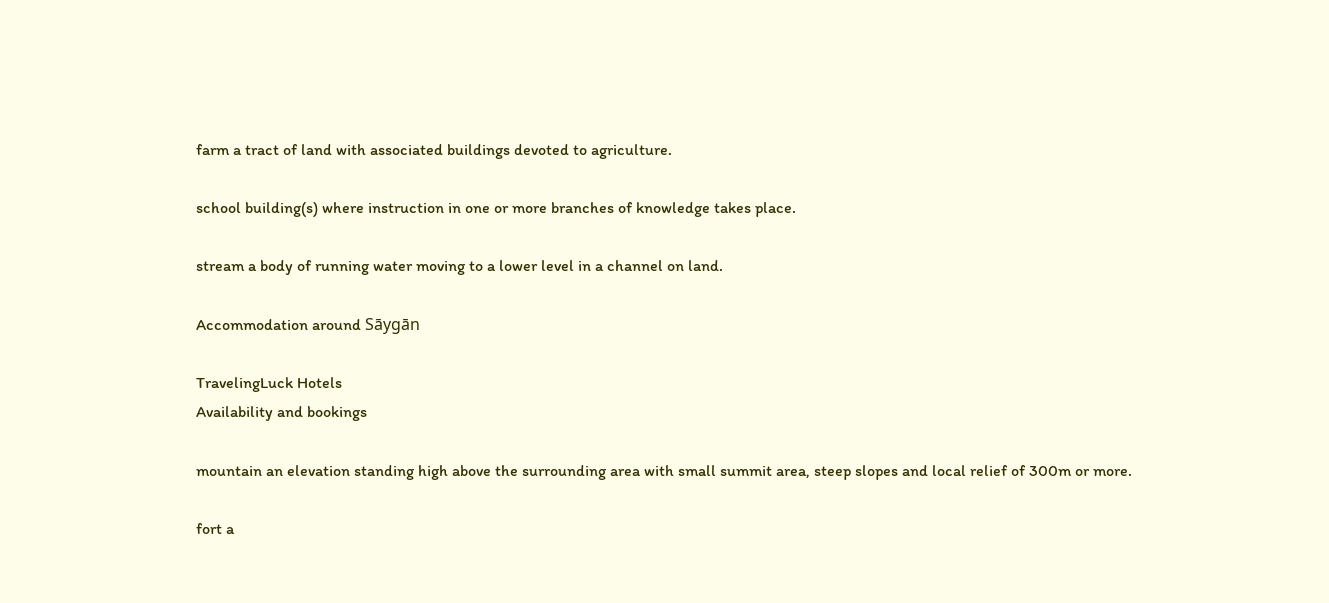farm a tract of land with associated buildings devoted to agriculture.

school building(s) where instruction in one or more branches of knowledge takes place.

stream a body of running water moving to a lower level in a channel on land.

Accommodation around Sāygān

TravelingLuck Hotels
Availability and bookings

mountain an elevation standing high above the surrounding area with small summit area, steep slopes and local relief of 300m or more.

fort a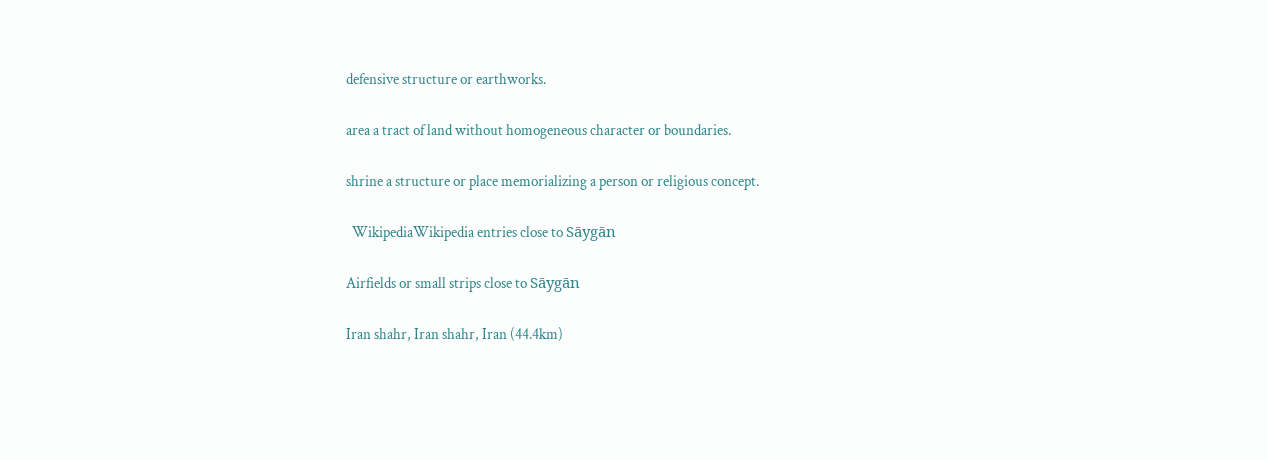defensive structure or earthworks.

area a tract of land without homogeneous character or boundaries.

shrine a structure or place memorializing a person or religious concept.

  WikipediaWikipedia entries close to Sāygān

Airfields or small strips close to Sāygān

Iran shahr, Iran shahr, Iran (44.4km)